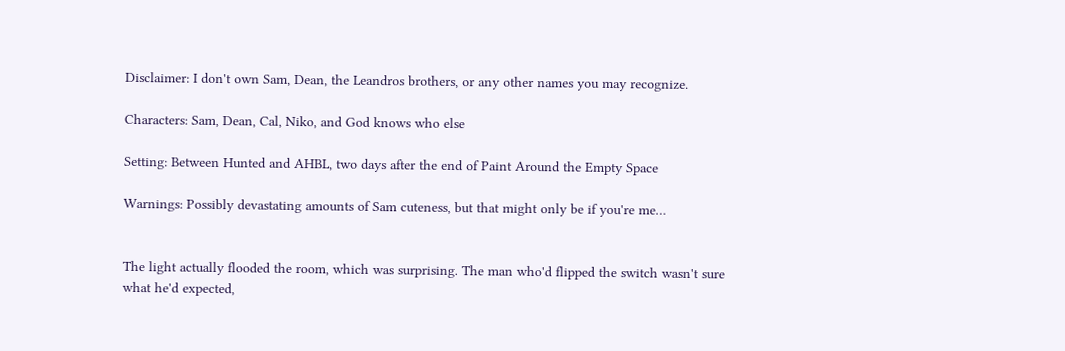Disclaimer: I don't own Sam, Dean, the Leandros brothers, or any other names you may recognize.

Characters: Sam, Dean, Cal, Niko, and God knows who else

Setting: Between Hunted and AHBL, two days after the end of Paint Around the Empty Space

Warnings: Possibly devastating amounts of Sam cuteness, but that might only be if you're me…


The light actually flooded the room, which was surprising. The man who'd flipped the switch wasn't sure what he'd expected,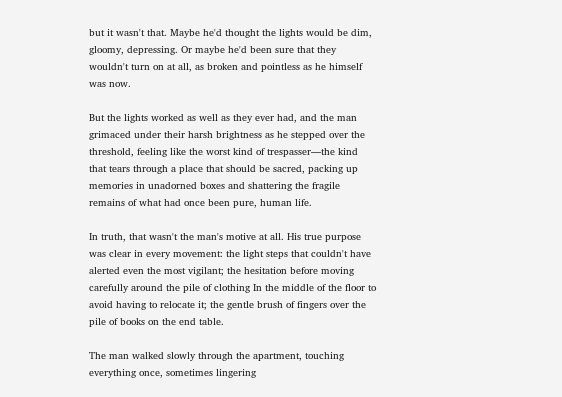but it wasn't that. Maybe he'd thought the lights would be dim, gloomy, depressing. Or maybe he'd been sure that they wouldn't turn on at all, as broken and pointless as he himself was now.

But the lights worked as well as they ever had, and the man grimaced under their harsh brightness as he stepped over the threshold, feeling like the worst kind of trespasser—the kind that tears through a place that should be sacred, packing up memories in unadorned boxes and shattering the fragile remains of what had once been pure, human life.

In truth, that wasn't the man's motive at all. His true purpose was clear in every movement: the light steps that couldn't have alerted even the most vigilant; the hesitation before moving carefully around the pile of clothing In the middle of the floor to avoid having to relocate it; the gentle brush of fingers over the pile of books on the end table.

The man walked slowly through the apartment, touching everything once, sometimes lingering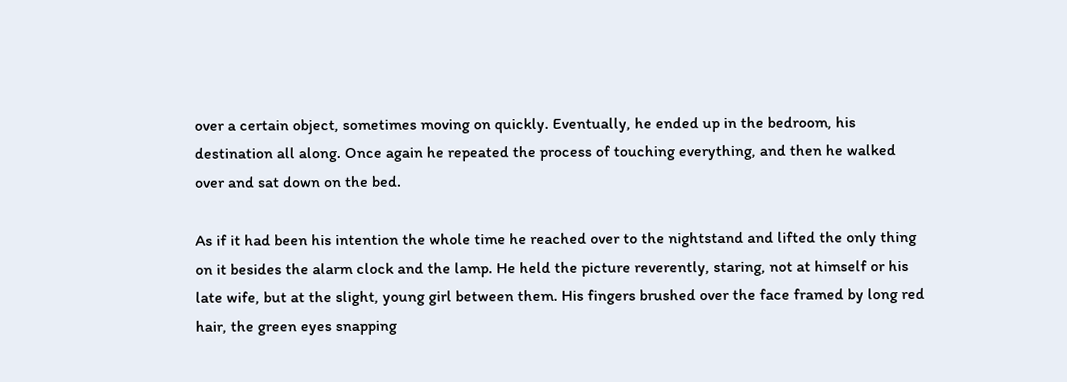over a certain object, sometimes moving on quickly. Eventually, he ended up in the bedroom, his destination all along. Once again he repeated the process of touching everything, and then he walked over and sat down on the bed.

As if it had been his intention the whole time he reached over to the nightstand and lifted the only thing on it besides the alarm clock and the lamp. He held the picture reverently, staring, not at himself or his late wife, but at the slight, young girl between them. His fingers brushed over the face framed by long red hair, the green eyes snapping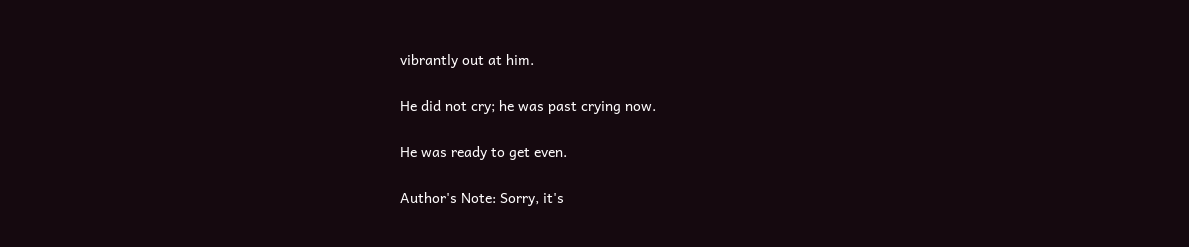vibrantly out at him.

He did not cry; he was past crying now.

He was ready to get even.

Author's Note: Sorry, it's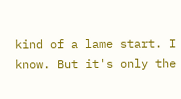kind of a lame start. I know. But it's only the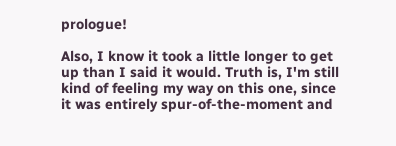prologue!

Also, I know it took a little longer to get up than I said it would. Truth is, I'm still kind of feeling my way on this one, since it was entirely spur-of-the-moment and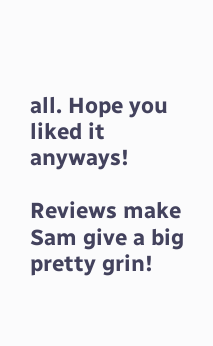all. Hope you liked it anyways!

Reviews make Sam give a big pretty grin!